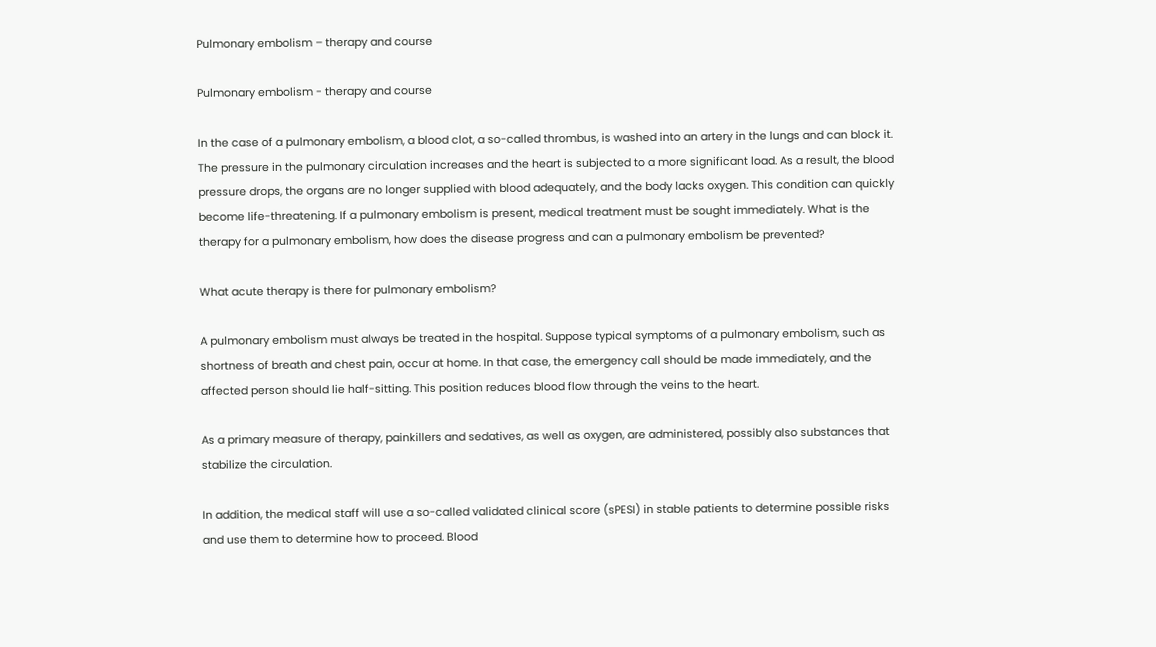Pulmonary embolism – therapy and course

Pulmonary embolism - therapy and course

In the case of a pulmonary embolism, a blood clot, a so-called thrombus, is washed into an artery in the lungs and can block it. The pressure in the pulmonary circulation increases and the heart is subjected to a more significant load. As a result, the blood pressure drops, the organs are no longer supplied with blood adequately, and the body lacks oxygen. This condition can quickly become life-threatening. If a pulmonary embolism is present, medical treatment must be sought immediately. What is the therapy for a pulmonary embolism, how does the disease progress and can a pulmonary embolism be prevented?

What acute therapy is there for pulmonary embolism?

A pulmonary embolism must always be treated in the hospital. Suppose typical symptoms of a pulmonary embolism, such as shortness of breath and chest pain, occur at home. In that case, the emergency call should be made immediately, and the affected person should lie half-sitting. This position reduces blood flow through the veins to the heart.

As a primary measure of therapy, painkillers and sedatives, as well as oxygen, are administered, possibly also substances that stabilize the circulation.

In addition, the medical staff will use a so-called validated clinical score (sPESI) in stable patients to determine possible risks and use them to determine how to proceed. Blood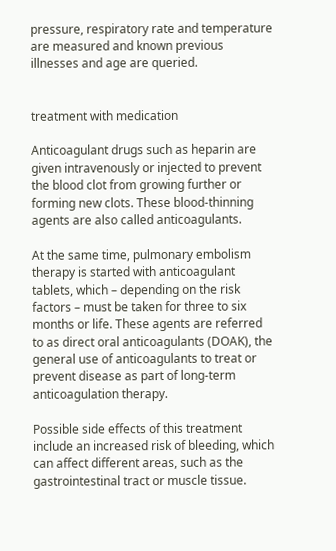pressure, respiratory rate and temperature are measured and known previous illnesses and age are queried.


treatment with medication

Anticoagulant drugs such as heparin are given intravenously or injected to prevent the blood clot from growing further or forming new clots. These blood-thinning agents are also called anticoagulants.

At the same time, pulmonary embolism therapy is started with anticoagulant tablets, which – depending on the risk factors – must be taken for three to six months or life. These agents are referred to as direct oral anticoagulants (DOAK), the general use of anticoagulants to treat or prevent disease as part of long-term anticoagulation therapy.

Possible side effects of this treatment include an increased risk of bleeding, which can affect different areas, such as the gastrointestinal tract or muscle tissue.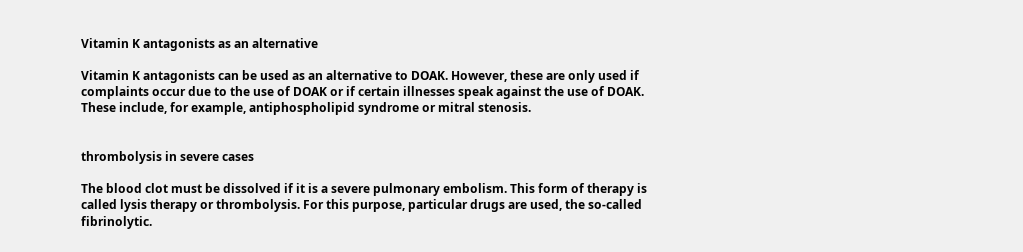Vitamin K antagonists as an alternative

Vitamin K antagonists can be used as an alternative to DOAK. However, these are only used if complaints occur due to the use of DOAK or if certain illnesses speak against the use of DOAK. These include, for example, antiphospholipid syndrome or mitral stenosis.


thrombolysis in severe cases

The blood clot must be dissolved if it is a severe pulmonary embolism. This form of therapy is called lysis therapy or thrombolysis. For this purpose, particular drugs are used, the so-called fibrinolytic.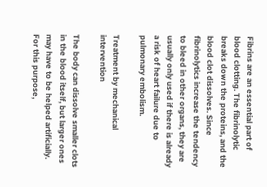Fibrins are an essential part of blood clotting. The fibrinolytic breaks down the proteins, and the blood clot dissolves. Since fibrinolytics increase the tendency to bleed in other organs, they are usually only used if there is already a risk of heart failure due to pulmonary embolism.

Treatment by mechanical intervention

The body can dissolve smaller clots in the blood itself, but larger ones may have to be helped artificially. For this purpose,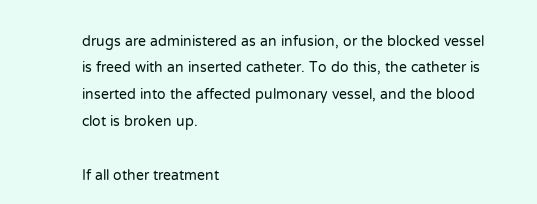drugs are administered as an infusion, or the blocked vessel is freed with an inserted catheter. To do this, the catheter is inserted into the affected pulmonary vessel, and the blood clot is broken up.

If all other treatment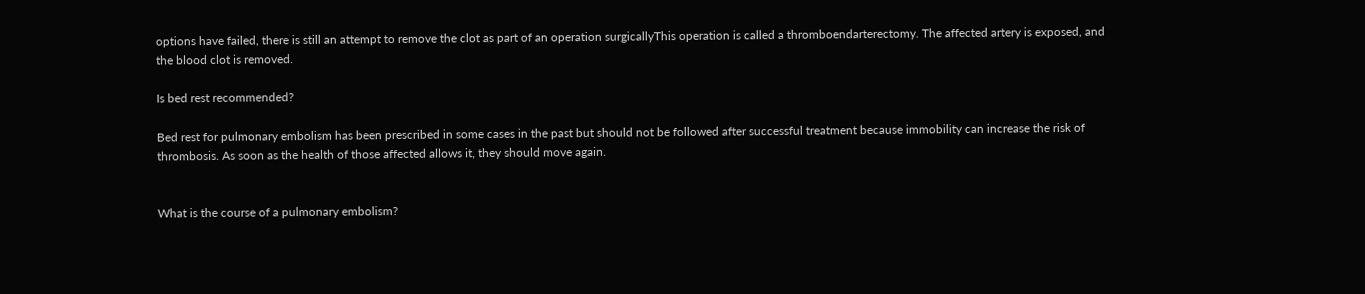options have failed, there is still an attempt to remove the clot as part of an operation surgicallyThis operation is called a thromboendarterectomy. The affected artery is exposed, and the blood clot is removed.

Is bed rest recommended?

Bed rest for pulmonary embolism has been prescribed in some cases in the past but should not be followed after successful treatment because immobility can increase the risk of thrombosis. As soon as the health of those affected allows it, they should move again.


What is the course of a pulmonary embolism?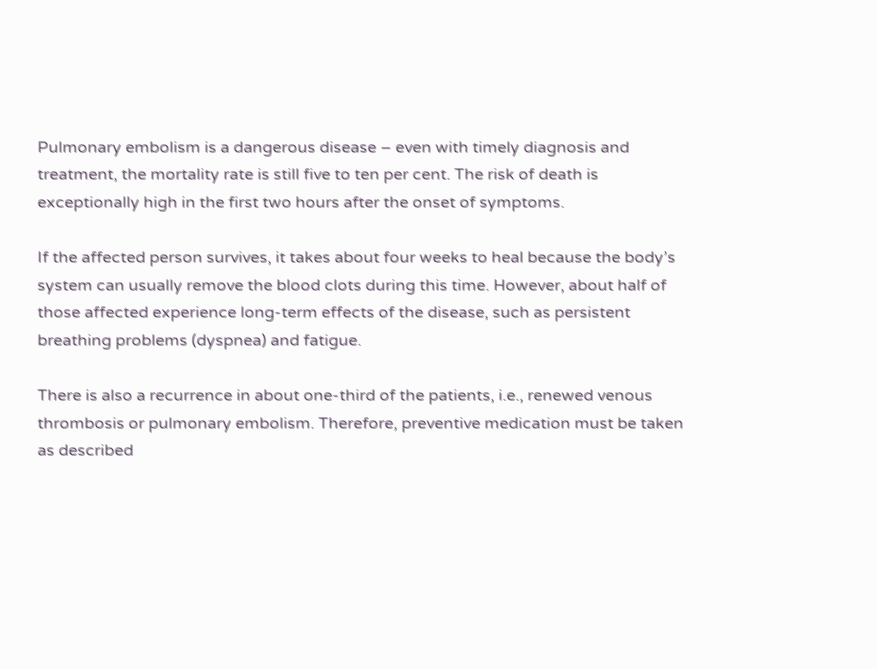Pulmonary embolism is a dangerous disease – even with timely diagnosis and treatment, the mortality rate is still five to ten per cent. The risk of death is exceptionally high in the first two hours after the onset of symptoms.

If the affected person survives, it takes about four weeks to heal because the body’s system can usually remove the blood clots during this time. However, about half of those affected experience long-term effects of the disease, such as persistent breathing problems (dyspnea) and fatigue.

There is also a recurrence in about one-third of the patients, i.e., renewed venous thrombosis or pulmonary embolism. Therefore, preventive medication must be taken as described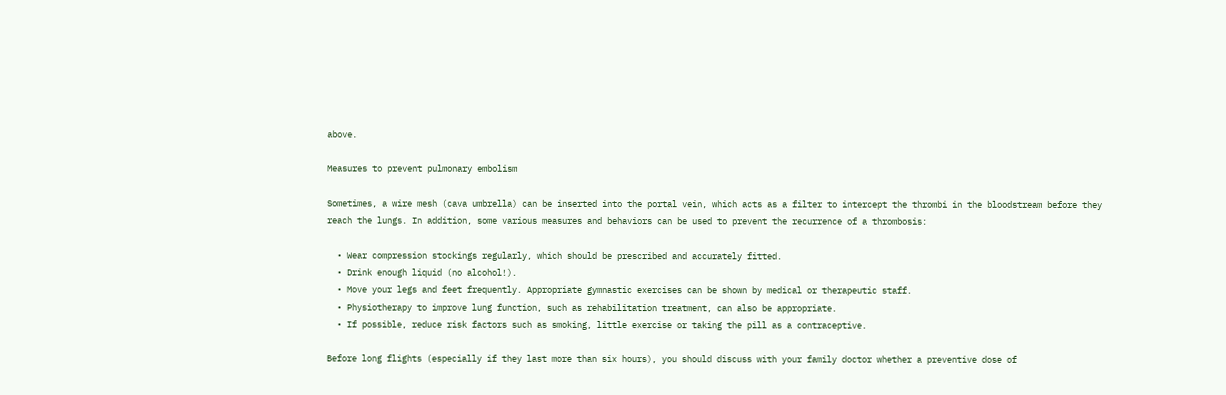above.

Measures to prevent pulmonary embolism

Sometimes, a wire mesh (cava umbrella) can be inserted into the portal vein, which acts as a filter to intercept the thrombi in the bloodstream before they reach the lungs. In addition, some various measures and behaviors can be used to prevent the recurrence of a thrombosis:

  • Wear compression stockings regularly, which should be prescribed and accurately fitted.
  • Drink enough liquid (no alcohol!).
  • Move your legs and feet frequently. Appropriate gymnastic exercises can be shown by medical or therapeutic staff.
  • Physiotherapy to improve lung function, such as rehabilitation treatment, can also be appropriate.
  • If possible, reduce risk factors such as smoking, little exercise or taking the pill as a contraceptive.

Before long flights (especially if they last more than six hours), you should discuss with your family doctor whether a preventive dose of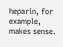heparin, for example, makes sense.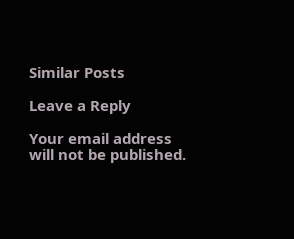Similar Posts

Leave a Reply

Your email address will not be published.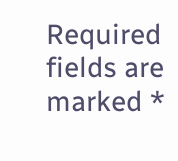Required fields are marked *